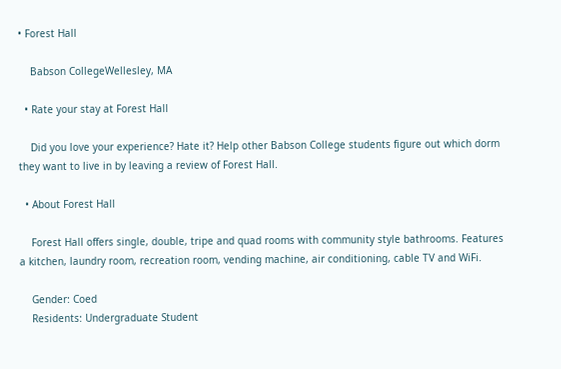• Forest Hall

    Babson CollegeWellesley, MA

  • Rate your stay at Forest Hall

    Did you love your experience? Hate it? Help other Babson College students figure out which dorm they want to live in by leaving a review of Forest Hall.

  • About Forest Hall

    Forest Hall offers single, double, tripe and quad rooms with community style bathrooms. Features a kitchen, laundry room, recreation room, vending machine, air conditioning, cable TV and WiFi.

    Gender: Coed
    Residents: Undergraduate Student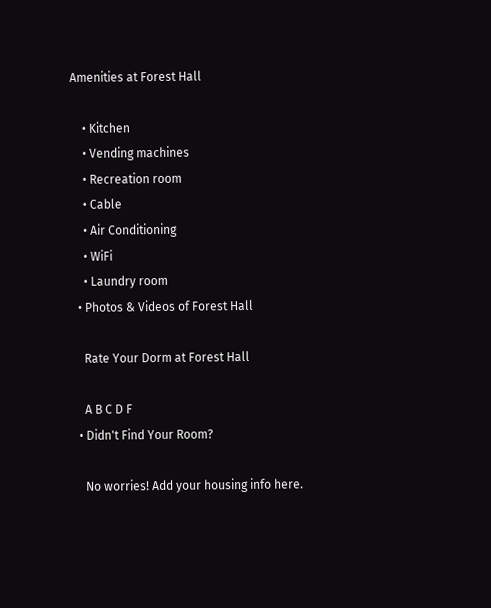Amenities at Forest Hall

    • Kitchen
    • Vending machines
    • Recreation room
    • Cable
    • Air Conditioning
    • WiFi
    • Laundry room
  • Photos & Videos of Forest Hall

    Rate Your Dorm at Forest Hall

    A B C D F
  • Didn't Find Your Room?

    No worries! Add your housing info here.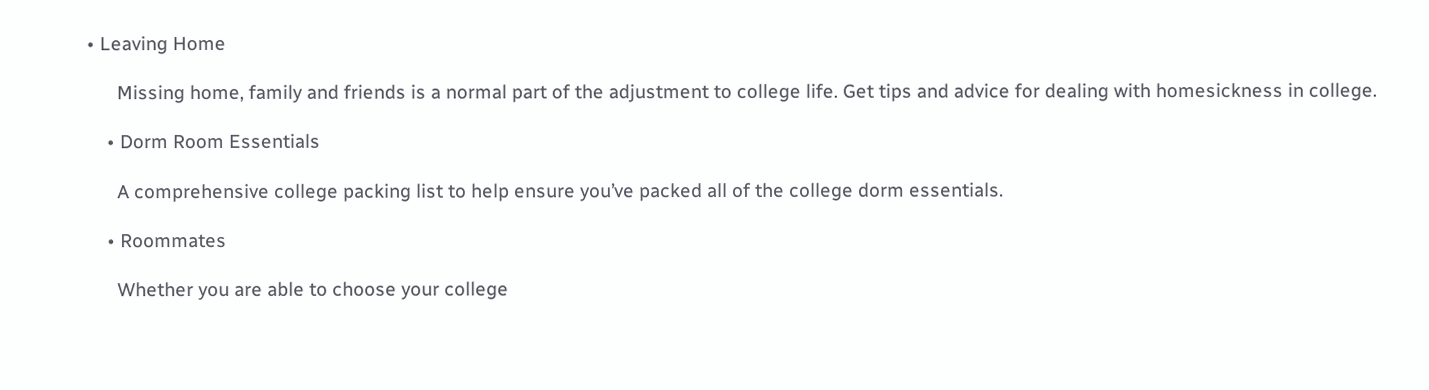• Leaving Home

      Missing home, family and friends is a normal part of the adjustment to college life. Get tips and advice for dealing with homesickness in college.

    • Dorm Room Essentials

      A comprehensive college packing list to help ensure you’ve packed all of the college dorm essentials.

    • Roommates

      Whether you are able to choose your college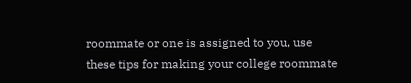roommate or one is assigned to you, use these tips for making your college roommate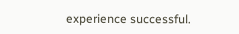experience successful.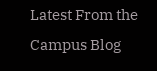Latest From the Campus Blog